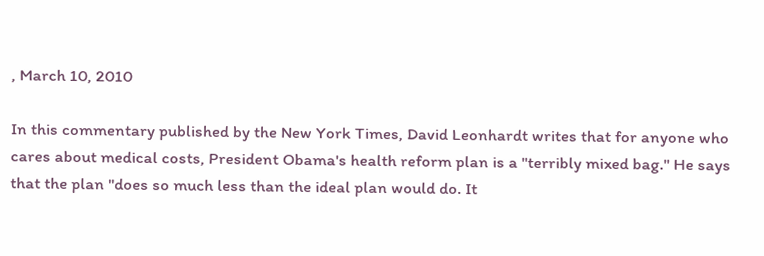, March 10, 2010

In this commentary published by the New York Times, David Leonhardt writes that for anyone who cares about medical costs, President Obama's health reform plan is a "terribly mixed bag." He says that the plan "does so much less than the ideal plan would do. It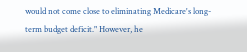would not come close to eliminating Medicare's long-term budget deficit." However, he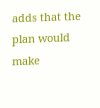adds that the plan would make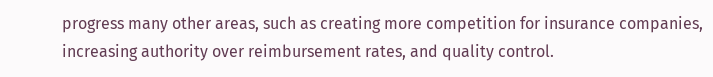progress many other areas, such as creating more competition for insurance companies, increasing authority over reimbursement rates, and quality control.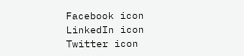Facebook icon
LinkedIn icon
Twitter icon